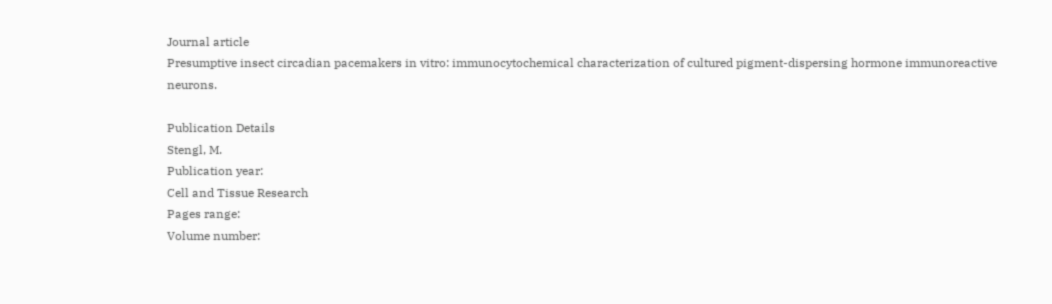Journal article
Presumptive insect circadian pacemakers in vitro: immunocytochemical characterization of cultured pigment-dispersing hormone immunoreactive neurons.

Publication Details
Stengl, M.
Publication year:
Cell and Tissue Research
Pages range:
Volume number: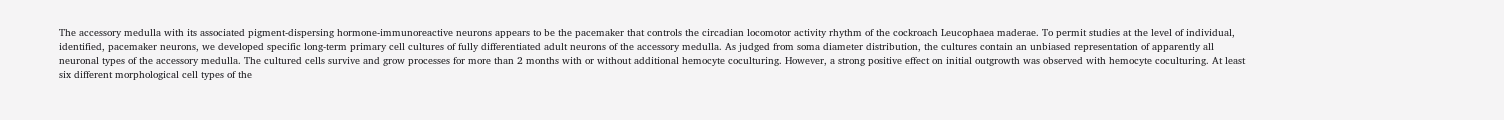The accessory medulla with its associated pigment-dispersing hormone-immunoreactive neurons appears to be the pacemaker that controls the circadian locomotor activity rhythm of the cockroach Leucophaea maderae. To permit studies at the level of individual, identified, pacemaker neurons, we developed specific long-term primary cell cultures of fully differentiated adult neurons of the accessory medulla. As judged from soma diameter distribution, the cultures contain an unbiased representation of apparently all neuronal types of the accessory medulla. The cultured cells survive and grow processes for more than 2 months with or without additional hemocyte coculturing. However, a strong positive effect on initial outgrowth was observed with hemocyte coculturing. At least six different morphological cell types of the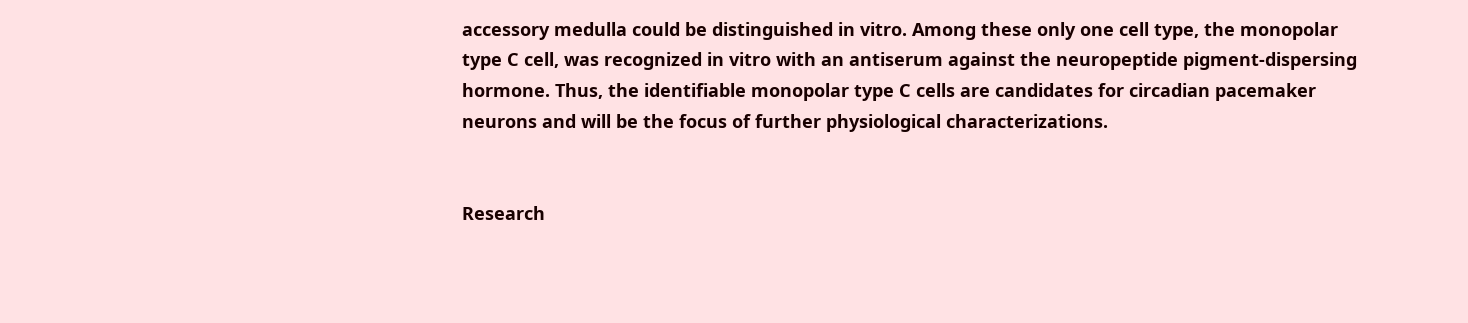accessory medulla could be distinguished in vitro. Among these only one cell type, the monopolar type C cell, was recognized in vitro with an antiserum against the neuropeptide pigment-dispersing hormone. Thus, the identifiable monopolar type C cells are candidates for circadian pacemaker neurons and will be the focus of further physiological characterizations.


Research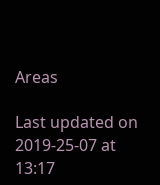Areas

Last updated on 2019-25-07 at 13:17